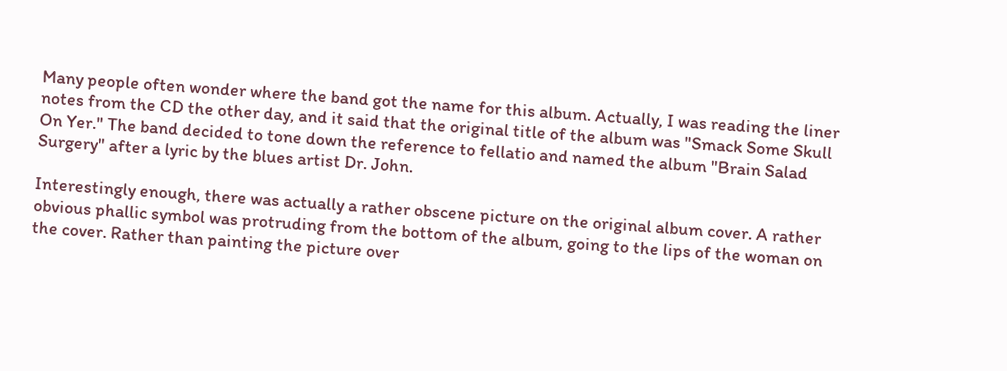Many people often wonder where the band got the name for this album. Actually, I was reading the liner notes from the CD the other day, and it said that the original title of the album was "Smack Some Skull On Yer." The band decided to tone down the reference to fellatio and named the album "Brain Salad Surgery" after a lyric by the blues artist Dr. John.

Interestingly enough, there was actually a rather obscene picture on the original album cover. A rather obvious phallic symbol was protruding from the bottom of the album, going to the lips of the woman on the cover. Rather than painting the picture over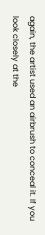again, the artist used an airbrush to conceal it. If you look closely at the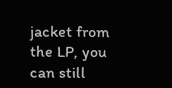jacket from the LP, you can still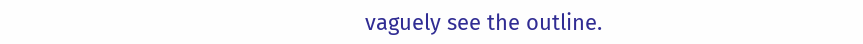vaguely see the outline.